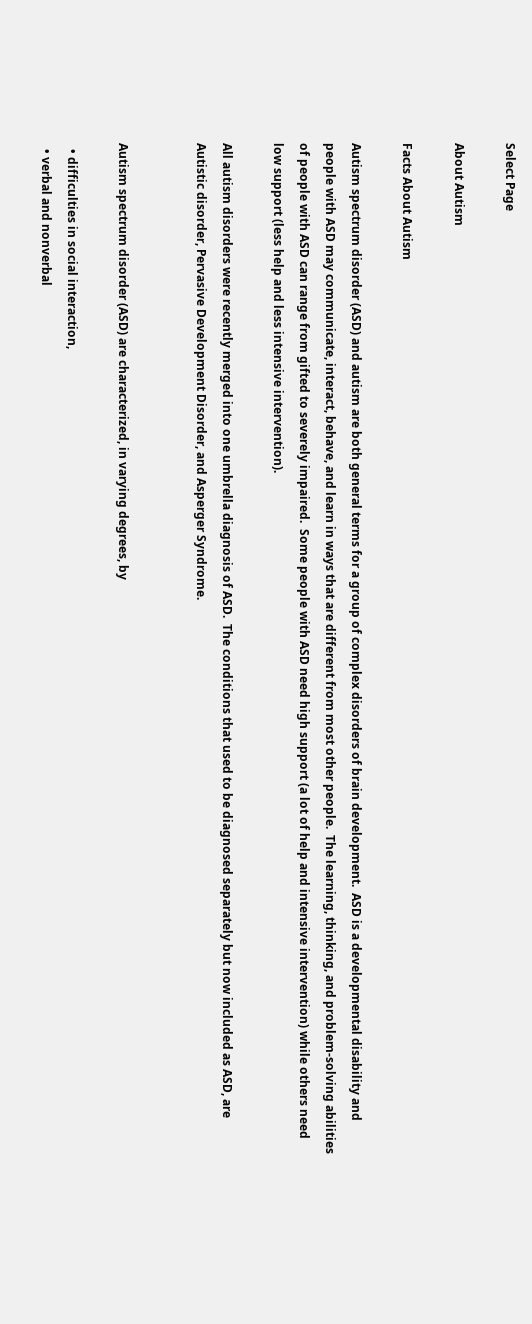Select Page

About Autism

Facts About Autism

Autism spectrum disorder (ASD) and autism are both general terms for a group of complex disorders of brain development.  ASD is a developmental disability and people with ASD may communicate, interact, behave, and learn in ways that are different from most other people.  The learning, thinking, and problem-solving abilities of people with ASD can range from gifted to severely impaired.  Some people with ASD need high support (a lot of help and intensive intervention) while others need low support (less help and less intensive intervention).

All autism disorders were recently merged into one umbrella diagnosis of ASD.  The conditions that used to be diagnosed separately but now included as ASD, are Autistic disorder, Pervasive Development Disorder, and Asperger Syndrome.


Autism spectrum disorder (ASD) are characterized, in varying degrees, by

  • difficulties in social interaction,
  • verbal and nonverbal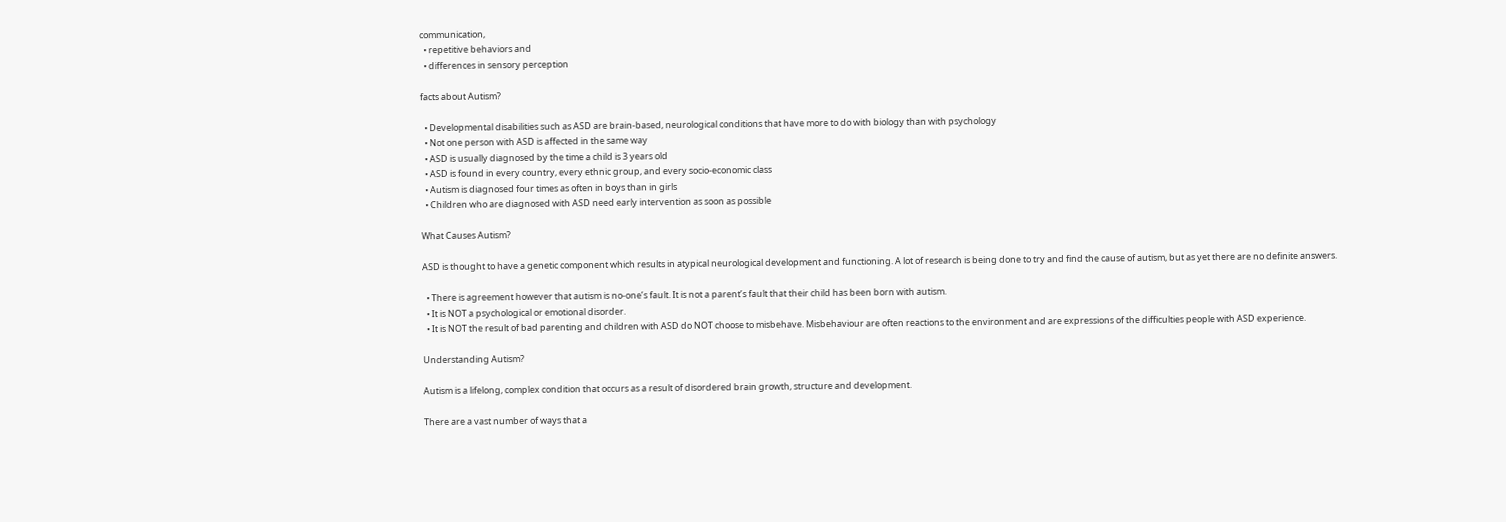communication,
  • repetitive behaviors and
  • differences in sensory perception

facts about Autism?

  • Developmental disabilities such as ASD are brain-based, neurological conditions that have more to do with biology than with psychology
  • Not one person with ASD is affected in the same way
  • ASD is usually diagnosed by the time a child is 3 years old
  • ASD is found in every country, every ethnic group, and every socio-economic class
  • Autism is diagnosed four times as often in boys than in girls
  • Children who are diagnosed with ASD need early intervention as soon as possible

What Causes Autism?

ASD is thought to have a genetic component which results in atypical neurological development and functioning. A lot of research is being done to try and find the cause of autism, but as yet there are no definite answers.

  • There is agreement however that autism is no-one’s fault. It is not a parent’s fault that their child has been born with autism.
  • It is NOT a psychological or emotional disorder.
  • It is NOT the result of bad parenting and children with ASD do NOT choose to misbehave. Misbehaviour are often reactions to the environment and are expressions of the difficulties people with ASD experience.

Understanding Autism?

Autism is a lifelong, complex condition that occurs as a result of disordered brain growth, structure and development.

There are a vast number of ways that a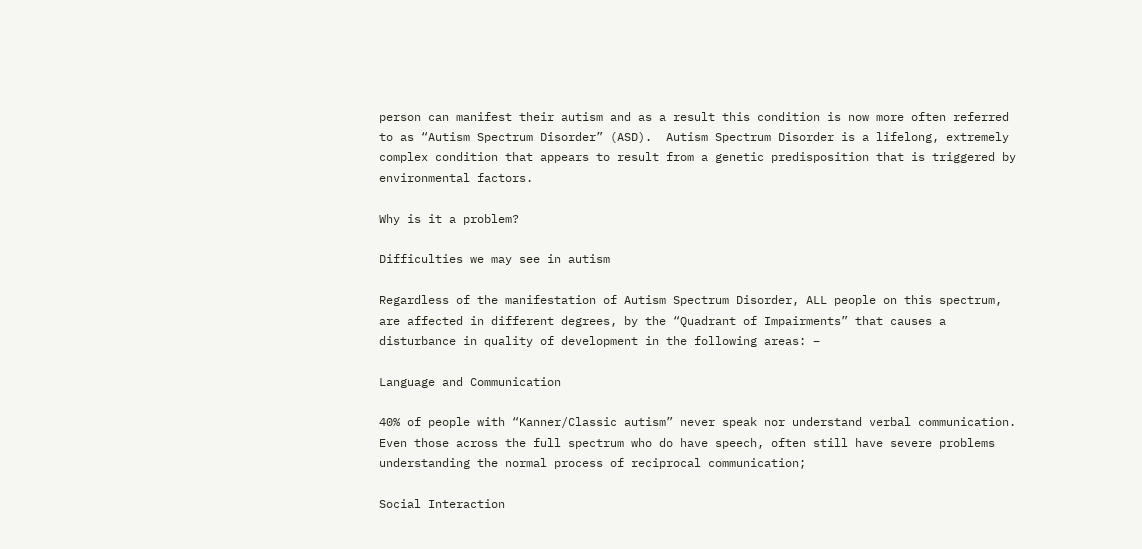person can manifest their autism and as a result this condition is now more often referred to as “Autism Spectrum Disorder” (ASD).  Autism Spectrum Disorder is a lifelong, extremely complex condition that appears to result from a genetic predisposition that is triggered by environmental factors.

Why is it a problem?

Difficulties we may see in autism

Regardless of the manifestation of Autism Spectrum Disorder, ALL people on this spectrum, are affected in different degrees, by the “Quadrant of Impairments” that causes a disturbance in quality of development in the following areas: –

Language and Communication

40% of people with “Kanner/Classic autism” never speak nor understand verbal communication. Even those across the full spectrum who do have speech, often still have severe problems understanding the normal process of reciprocal communication;

Social Interaction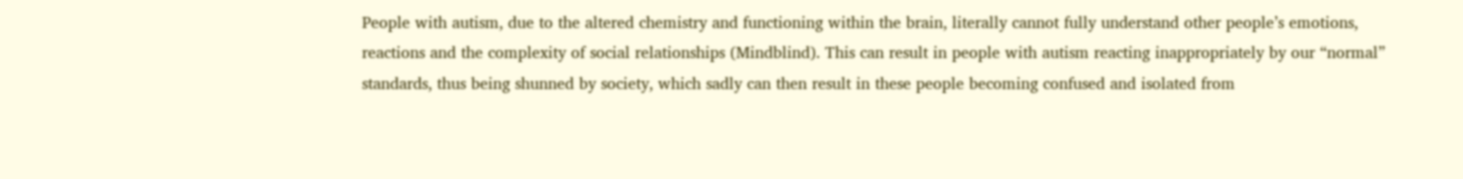People with autism, due to the altered chemistry and functioning within the brain, literally cannot fully understand other people’s emotions, reactions and the complexity of social relationships (Mindblind). This can result in people with autism reacting inappropriately by our “normal” standards, thus being shunned by society, which sadly can then result in these people becoming confused and isolated from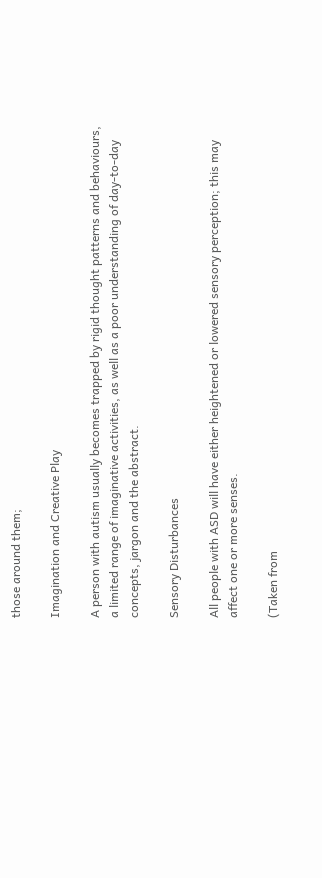those around them;

Imagination and Creative Play

A person with autism usually becomes trapped by rigid thought patterns and behaviours, a limited range of imaginative activities, as well as a poor understanding of day-to-day concepts, jargon and the abstract.

Sensory Disturbances

All people with ASD will have either heightened or lowered sensory perception; this may affect one or more senses.

(Taken from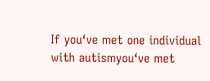If you‘ve met one individual with autismyou‘ve met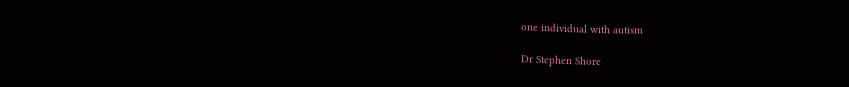one individual with autism

Dr Stephen Shore